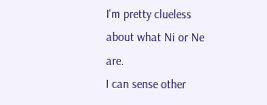I'm pretty clueless about what Ni or Ne are.
I can sense other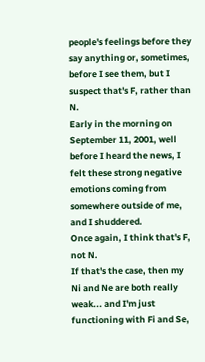people's feelings before they say anything or, sometimes, before I see them, but I suspect that's F, rather than N.
Early in the morning on September 11, 2001, well before I heard the news, I felt these strong negative emotions coming from somewhere outside of me, and I shuddered.
Once again, I think that's F, not N.
If that's the case, then my Ni and Ne are both really weak... and I'm just functioning with Fi and Se,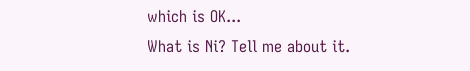which is OK...
What is Ni? Tell me about it.